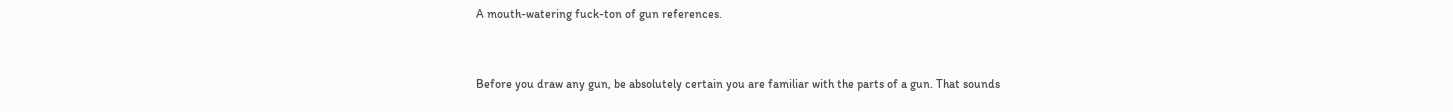A mouth-watering fuck-ton of gun references.


Before you draw any gun, be absolutely certain you are familiar with the parts of a gun. That sounds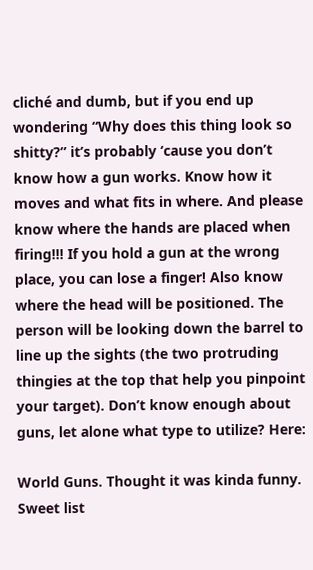cliché and dumb, but if you end up wondering “Why does this thing look so shitty?” it’s probably ‘cause you don’t know how a gun works. Know how it moves and what fits in where. And please know where the hands are placed when firing!!! If you hold a gun at the wrong place, you can lose a finger! Also know where the head will be positioned. The person will be looking down the barrel to line up the sights (the two protruding thingies at the top that help you pinpoint your target). Don’t know enough about guns, let alone what type to utilize? Here:

World Guns. Thought it was kinda funny. Sweet list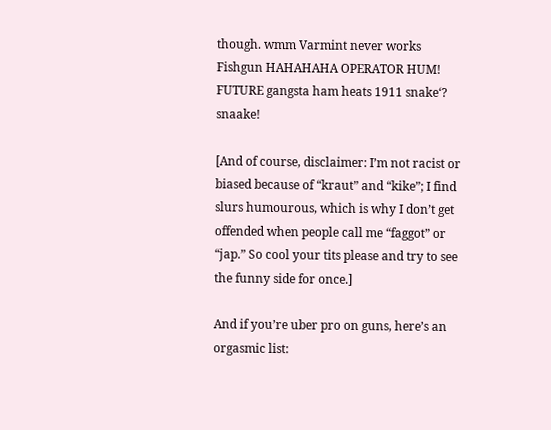though. wmm Varmint never works Fishgun HAHAHAHA OPERATOR HUM! FUTURE gangsta ham heats 1911 snake‘? snaake!

[And of course, disclaimer: I’m not racist or biased because of “kraut” and “kike”; I find slurs humourous, which is why I don’t get offended when people call me “faggot” or “jap.” So cool your tits please and try to see the funny side for once.]

And if you’re uber pro on guns, here’s an orgasmic list: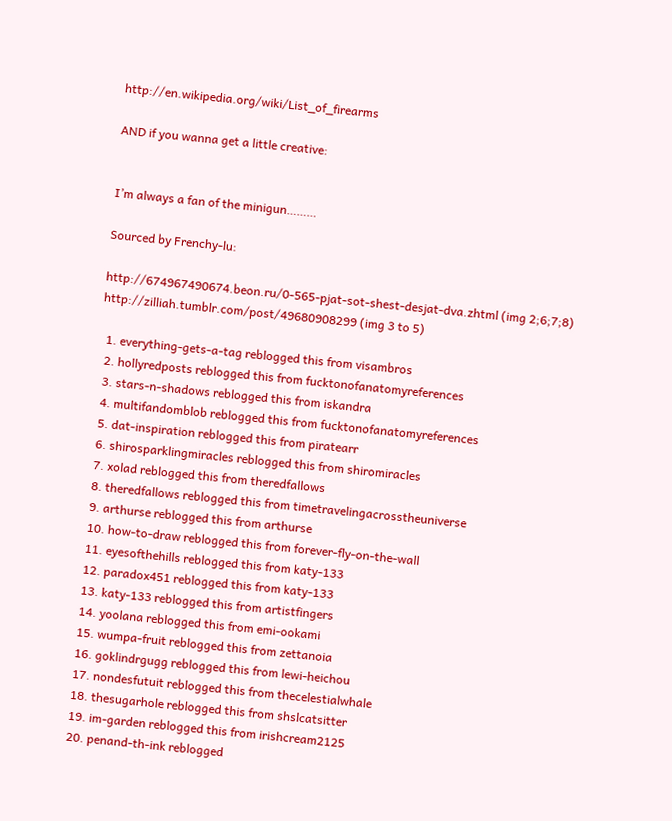http://en.wikipedia.org/wiki/List_of_firearms

AND if you wanna get a little creative:


I’m always a fan of the minigun………

Sourced by Frenchy-lu:

http://674967490674.beon.ru/0-565-pjat-sot-shest-desjat-dva.zhtml (img 2;6;7;8)
http://zilliah.tumblr.com/post/49680908299 (img 3 to 5)

  1. everything-gets-a-tag reblogged this from visambros
  2. hollyredposts reblogged this from fucktonofanatomyreferences
  3. stars-n-shadows reblogged this from iskandra
  4. multifandomblob reblogged this from fucktonofanatomyreferences
  5. dat-inspiration reblogged this from piratearr
  6. shirosparklingmiracles reblogged this from shiromiracles
  7. xolad reblogged this from theredfallows
  8. theredfallows reblogged this from timetravelingacrosstheuniverse
  9. arthurse reblogged this from arthurse
  10. how-to-draw reblogged this from forever-fly-on-the-wall
  11. eyesofthehills reblogged this from katy-133
  12. paradox451 reblogged this from katy-133
  13. katy-133 reblogged this from artistfingers
  14. yoolana reblogged this from emi-ookami
  15. wumpa-fruit reblogged this from zettanoia
  16. goklindrgugg reblogged this from lewi-heichou
  17. nondesfutuit reblogged this from thecelestialwhale
  18. thesugarhole reblogged this from shslcatsitter
  19. im-garden reblogged this from irishcream2125
  20. penand-th-ink reblogged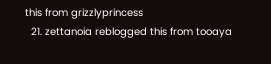this from grizzlyprincess
  21. zettanoia reblogged this from tooaya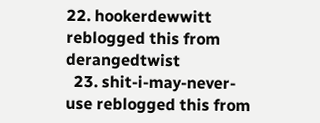22. hookerdewwitt reblogged this from derangedtwist
  23. shit-i-may-never-use reblogged this from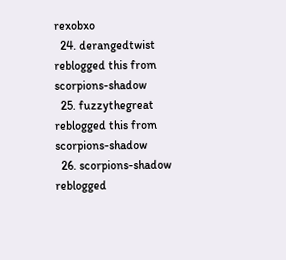rexobxo
  24. derangedtwist reblogged this from scorpions-shadow
  25. fuzzythegreat reblogged this from scorpions-shadow
  26. scorpions-shadow reblogged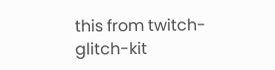this from twitch-glitch-kit